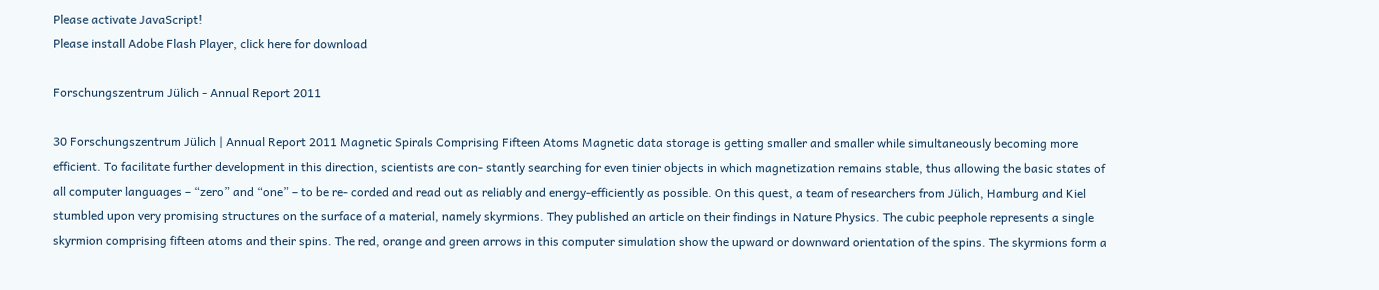Please activate JavaScript!
Please install Adobe Flash Player, click here for download

Forschungszentrum Jülich - Annual Report 2011

30 Forschungszentrum Jülich | Annual Report 2011 Magnetic Spirals Comprising Fifteen Atoms Magnetic data storage is getting smaller and smaller while simultaneously becoming more efficient. To facilitate further development in this direction, scientists are con- stantly searching for even tinier objects in which magnetization remains stable, thus allowing the basic states of all computer languages – “zero” and “one” – to be re- corded and read out as reliably and energy-efficiently as possible. On this quest, a team of researchers from Jülich, Hamburg and Kiel stumbled upon very promising structures on the surface of a material, namely skyrmions. They published an article on their findings in Nature Physics. The cubic peephole represents a single skyrmion comprising fifteen atoms and their spins. The red, orange and green arrows in this computer simulation show the upward or downward orientation of the spins. The skyrmions form a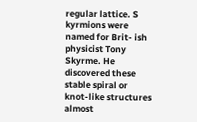regular lattice. S kyrmions were named for Brit- ish physicist Tony Skyrme. He discovered these stable spiral or knot-like structures almost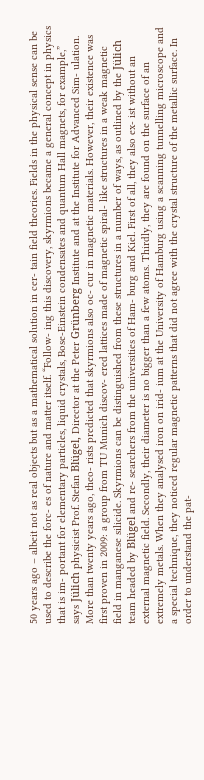50 years ago – albeit not as real objects but as a mathematical solution in cer- tain field theories. Fields in the physical sense can be used to describe the forc- es of nature and matter itself. “Follow- ing this discovery, skyrmions became a general concept in physics that is im- portant for elementary particles, liquid crystals, Bose-Einstein condensates and quantum Hall magnets, for example,” says Jülich physicist Prof. Stefan Blügel, Director at the Peter Grünberg Institute and at the Institute for Advanced Sim- ulation. More than twenty years ago, theo- rists predicted that skyrmions also oc- cur in magnetic materials. However, their existence was first proven in 2009: a group from TU Munich discov- ered lattices made of magnetic spiral- like structures in a weak magnetic field in manganese silicide. Skyrmions can be distinguished from these structures in a number of ways, as outlined by the Jülich team headed by Blügel and re- searchers from the universities of Ham- burg and Kiel. First of all, they also ex- ist without an external magnetic field. Secondly, their diameter is no bigger than a few atoms. Thirdly, they are found on the surface of an extremely metals. When they analysed iron on irid- ium at the University of Hamburg using a scanning tunnelling microscope and a special technique, they noticed regular magnetic patterns that did not agree with the crystal structure of the metallic surface. In order to understand the pat-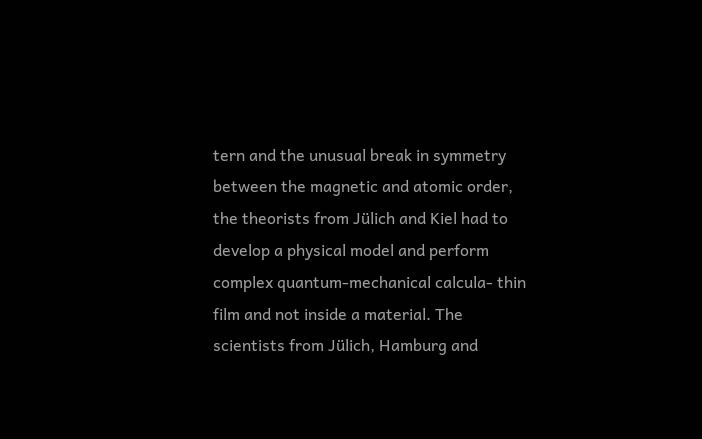tern and the unusual break in symmetry between the magnetic and atomic order, the theorists from Jülich and Kiel had to develop a physical model and perform complex quantum-mechanical calcula- thin film and not inside a material. The scientists from Jülich, Hamburg and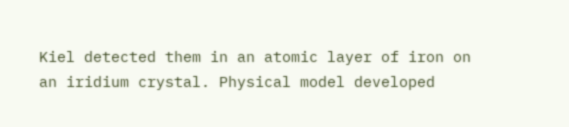Kiel detected them in an atomic layer of iron on an iridium crystal. Physical model developed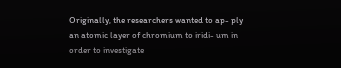Originally, the researchers wanted to ap- ply an atomic layer of chromium to iridi- um in order to investigate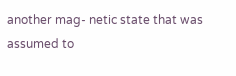another mag- netic state that was assumed to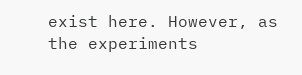exist here. However, as the experiments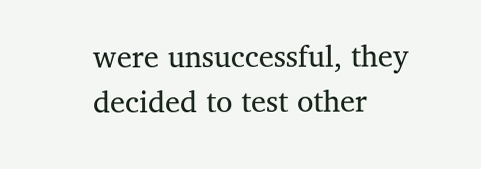were unsuccessful, they decided to test other